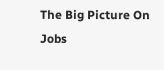The Big Picture On Jobs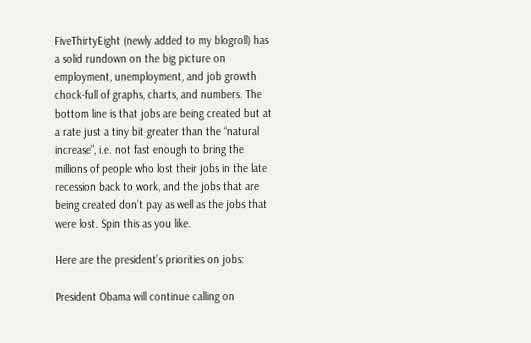FiveThirtyEight (newly added to my blogroll) has a solid rundown on the big picture on employment, unemployment, and job growth chock-full of graphs, charts, and numbers. The bottom line is that jobs are being created but at a rate just a tiny bit greater than the “natural increase”, i.e. not fast enough to bring the millions of people who lost their jobs in the late recession back to work, and the jobs that are being created don’t pay as well as the jobs that were lost. Spin this as you like.

Here are the president’s priorities on jobs:

President Obama will continue calling on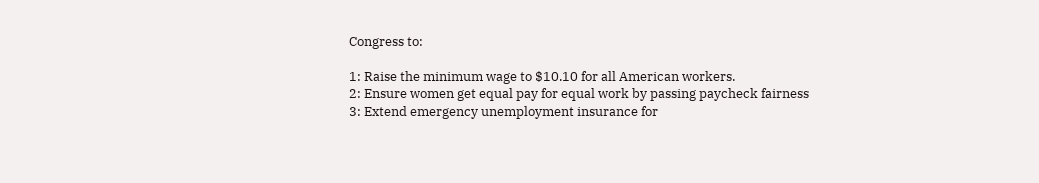Congress to:

1: Raise the minimum wage to $10.10 for all American workers.
2: Ensure women get equal pay for equal work by passing paycheck fairness
3: Extend emergency unemployment insurance for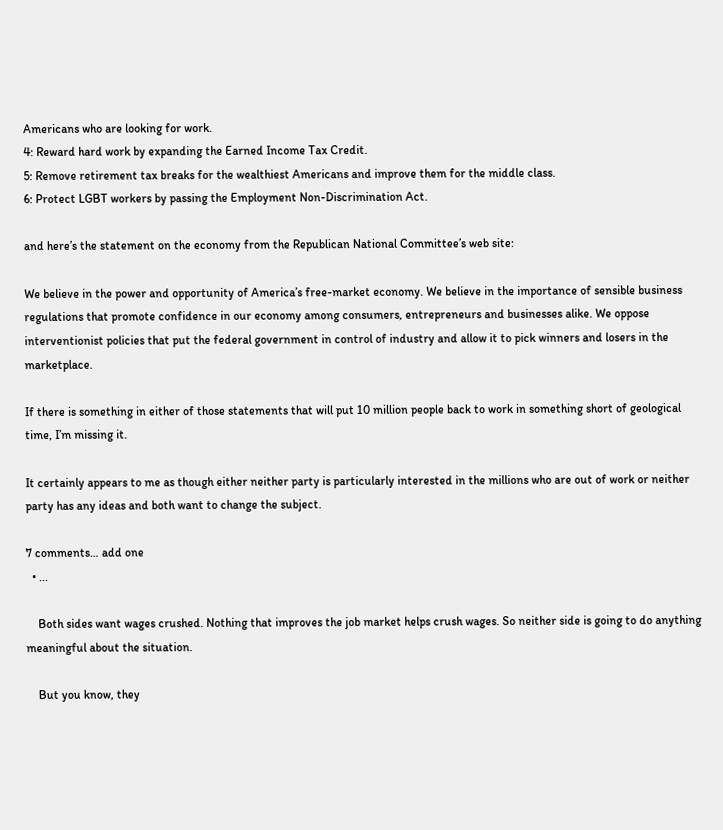Americans who are looking for work.
4: Reward hard work by expanding the Earned Income Tax Credit.
5: Remove retirement tax breaks for the wealthiest Americans and improve them for the middle class.
6: Protect LGBT workers by passing the Employment Non-Discrimination Act.

and here’s the statement on the economy from the Republican National Committee’s web site:

We believe in the power and opportunity of America’s free-market economy. We believe in the importance of sensible business regulations that promote confidence in our economy among consumers, entrepreneurs and businesses alike. We oppose interventionist policies that put the federal government in control of industry and allow it to pick winners and losers in the marketplace.

If there is something in either of those statements that will put 10 million people back to work in something short of geological time, I’m missing it.

It certainly appears to me as though either neither party is particularly interested in the millions who are out of work or neither party has any ideas and both want to change the subject.

7 comments… add one
  • ...

    Both sides want wages crushed. Nothing that improves the job market helps crush wages. So neither side is going to do anything meaningful about the situation.

    But you know, they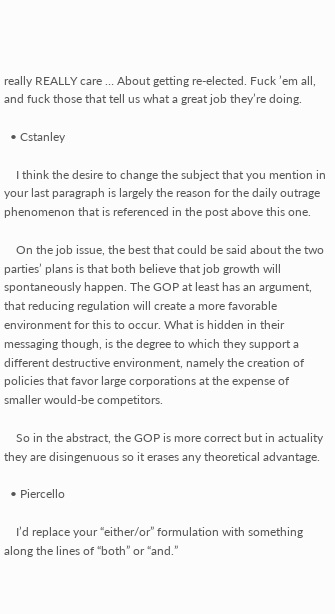really REALLY care … About getting re-elected. Fuck ’em all, and fuck those that tell us what a great job they’re doing.

  • Cstanley

    I think the desire to change the subject that you mention in your last paragraph is largely the reason for the daily outrage phenomenon that is referenced in the post above this one.

    On the job issue, the best that could be said about the two parties’ plans is that both believe that job growth will spontaneously happen. The GOP at least has an argument, that reducing regulation will create a more favorable environment for this to occur. What is hidden in their messaging though, is the degree to which they support a different destructive environment, namely the creation of policies that favor large corporations at the expense of smaller would-be competitors.

    So in the abstract, the GOP is more correct but in actuality they are disingenuous so it erases any theoretical advantage.

  • Piercello

    I’d replace your “either/or” formulation with something along the lines of “both” or “and.”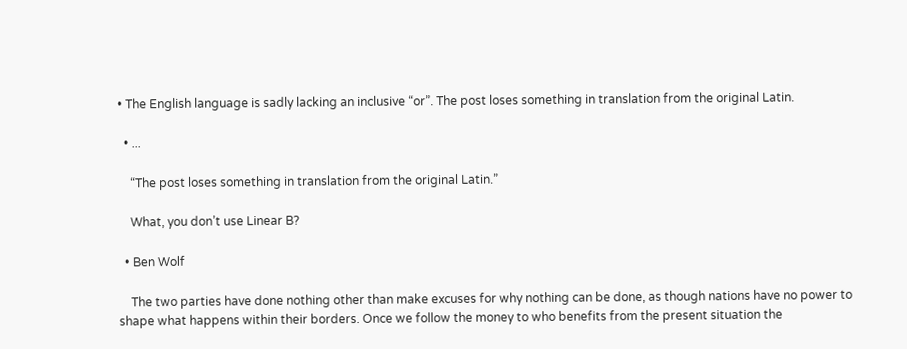• The English language is sadly lacking an inclusive “or”. The post loses something in translation from the original Latin.

  • ...

    “The post loses something in translation from the original Latin.”

    What, you don’t use Linear B?

  • Ben Wolf

    The two parties have done nothing other than make excuses for why nothing can be done, as though nations have no power to shape what happens within their borders. Once we follow the money to who benefits from the present situation the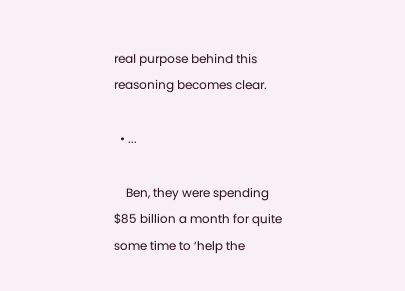real purpose behind this reasoning becomes clear.

  • ...

    Ben, they were spending $85 billion a month for quite some time to ‘help the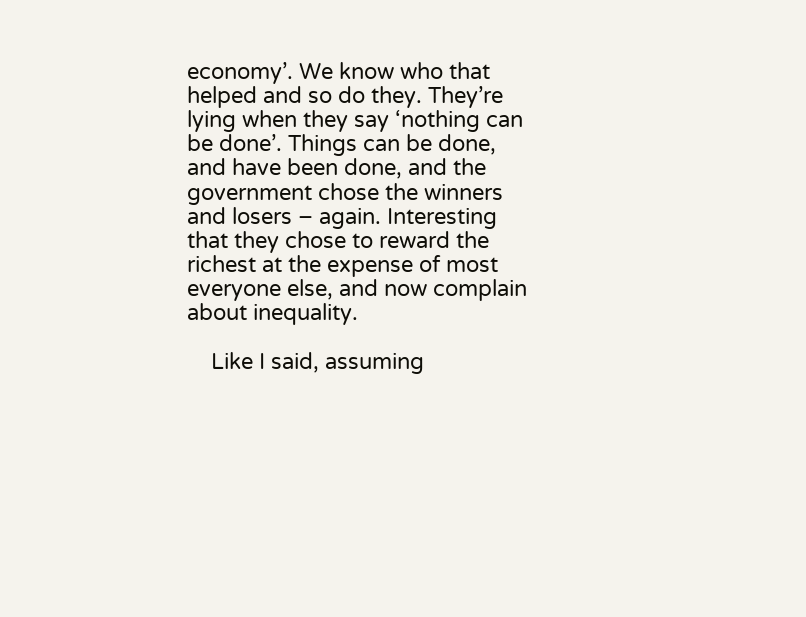economy’. We know who that helped and so do they. They’re lying when they say ‘nothing can be done’. Things can be done, and have been done, and the government chose the winners and losers – again. Interesting that they chose to reward the richest at the expense of most everyone else, and now complain about inequality.

    Like I said, assuming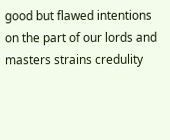good but flawed intentions on the part of our lords and masters strains credulity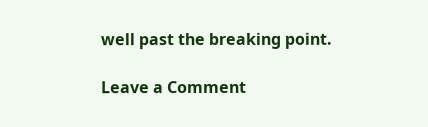well past the breaking point.

Leave a Comment